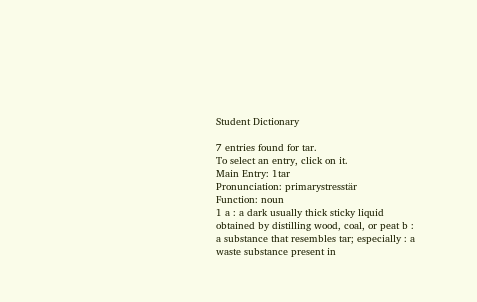Student Dictionary

7 entries found for tar.
To select an entry, click on it.
Main Entry: 1tar
Pronunciation: primarystresstär
Function: noun
1 a : a dark usually thick sticky liquid obtained by distilling wood, coal, or peat b : a substance that resembles tar; especially : a waste substance present in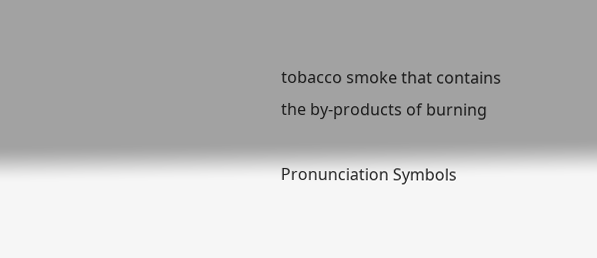tobacco smoke that contains the by-products of burning

Pronunciation Symbols